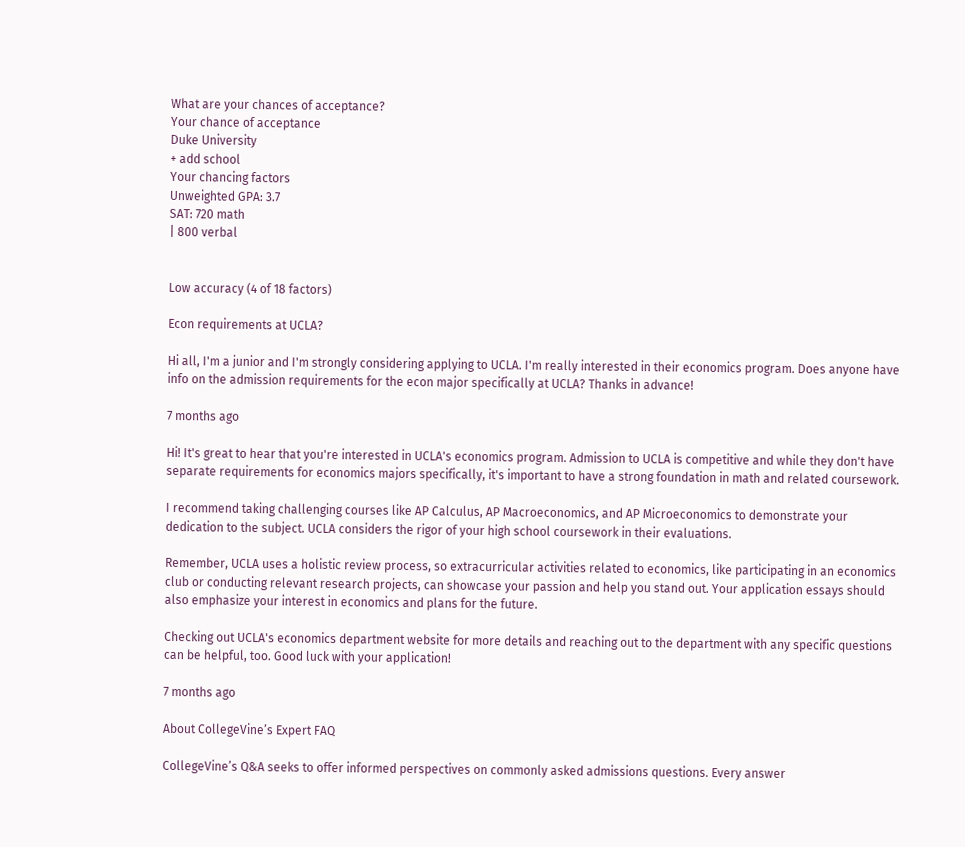What are your chances of acceptance?
Your chance of acceptance
Duke University
+ add school
Your chancing factors
Unweighted GPA: 3.7
SAT: 720 math
| 800 verbal


Low accuracy (4 of 18 factors)

Econ requirements at UCLA?

Hi all, I'm a junior and I'm strongly considering applying to UCLA. I'm really interested in their economics program. Does anyone have info on the admission requirements for the econ major specifically at UCLA? Thanks in advance!

7 months ago

Hi! It's great to hear that you're interested in UCLA's economics program. Admission to UCLA is competitive and while they don't have separate requirements for economics majors specifically, it's important to have a strong foundation in math and related coursework.

I recommend taking challenging courses like AP Calculus, AP Macroeconomics, and AP Microeconomics to demonstrate your dedication to the subject. UCLA considers the rigor of your high school coursework in their evaluations.

Remember, UCLA uses a holistic review process, so extracurricular activities related to economics, like participating in an economics club or conducting relevant research projects, can showcase your passion and help you stand out. Your application essays should also emphasize your interest in economics and plans for the future.

Checking out UCLA's economics department website for more details and reaching out to the department with any specific questions can be helpful, too. Good luck with your application!

7 months ago

About CollegeVine’s Expert FAQ

CollegeVine’s Q&A seeks to offer informed perspectives on commonly asked admissions questions. Every answer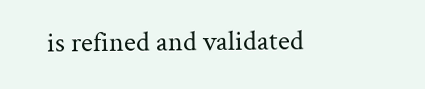is refined and validated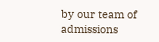by our team of admissions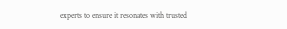experts to ensure it resonates with trusted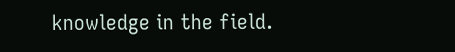knowledge in the field.